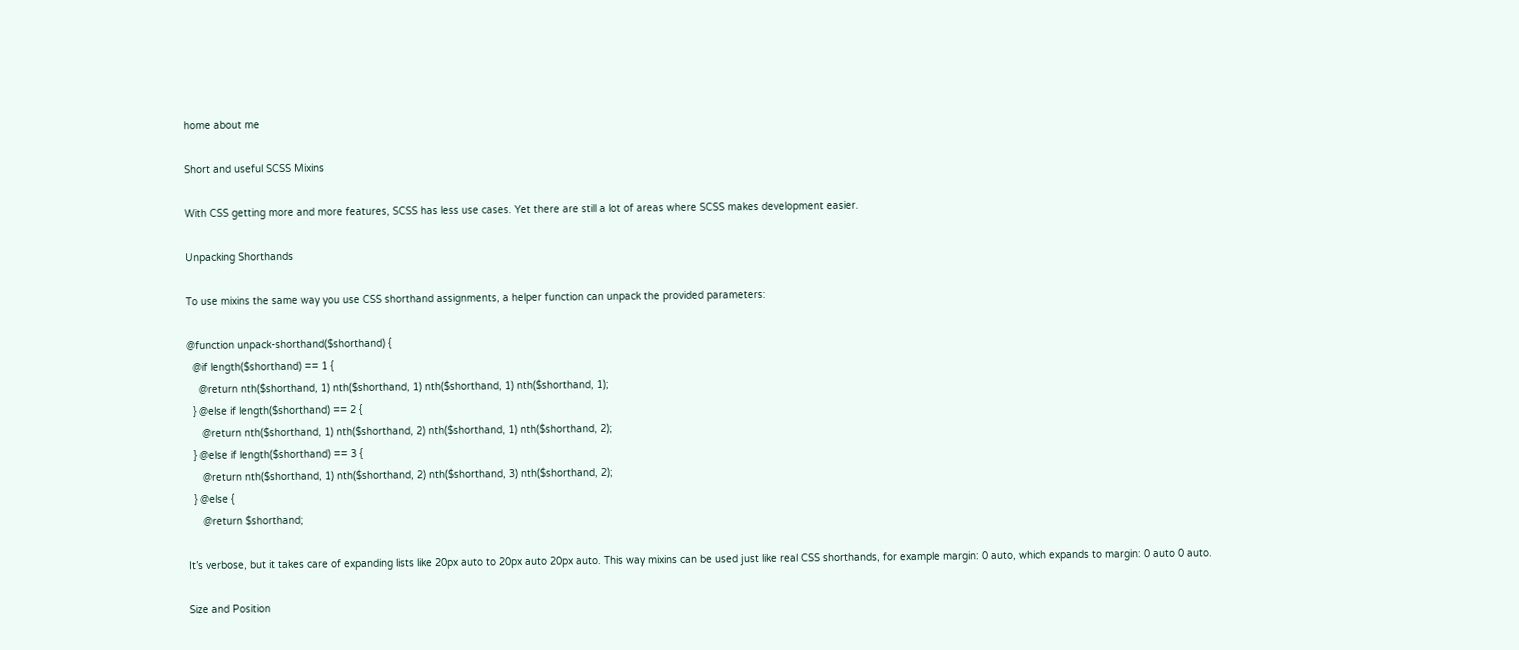home about me

Short and useful SCSS Mixins

With CSS getting more and more features, SCSS has less use cases. Yet there are still a lot of areas where SCSS makes development easier.

Unpacking Shorthands

To use mixins the same way you use CSS shorthand assignments, a helper function can unpack the provided parameters:

@function unpack-shorthand($shorthand) {
  @if length($shorthand) == 1 {
    @return nth($shorthand, 1) nth($shorthand, 1) nth($shorthand, 1) nth($shorthand, 1);
  } @else if length($shorthand) == 2 {
     @return nth($shorthand, 1) nth($shorthand, 2) nth($shorthand, 1) nth($shorthand, 2);
  } @else if length($shorthand) == 3 {
     @return nth($shorthand, 1) nth($shorthand, 2) nth($shorthand, 3) nth($shorthand, 2);
  } @else {
     @return $shorthand;

It’s verbose, but it takes care of expanding lists like 20px auto to 20px auto 20px auto. This way mixins can be used just like real CSS shorthands, for example margin: 0 auto, which expands to margin: 0 auto 0 auto.

Size and Position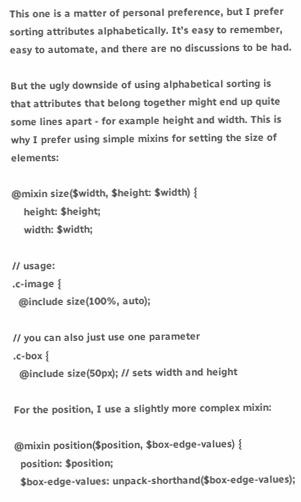This one is a matter of personal preference, but I prefer sorting attributes alphabetically. It’s easy to remember, easy to automate, and there are no discussions to be had.

But the ugly downside of using alphabetical sorting is that attributes that belong together might end up quite some lines apart - for example height and width. This is why I prefer using simple mixins for setting the size of elements:

@mixin size($width, $height: $width) {
    height: $height;
    width: $width;

// usage:
.c-image {
  @include size(100%, auto);

// you can also just use one parameter
.c-box {
  @include size(50px); // sets width and height

For the position, I use a slightly more complex mixin:

@mixin position($position, $box-edge-values) {
  position: $position;
  $box-edge-values: unpack-shorthand($box-edge-values);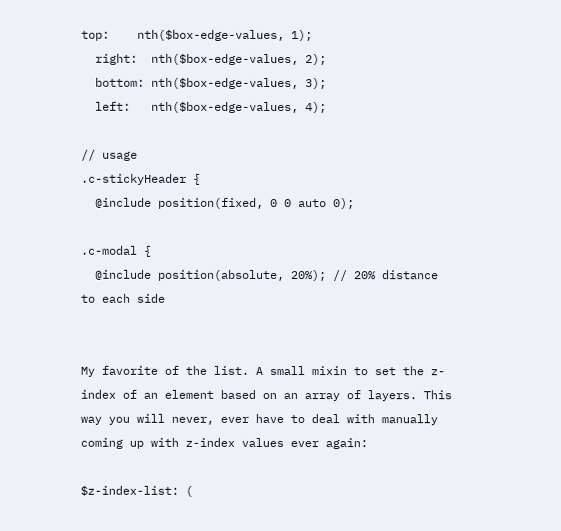top:    nth($box-edge-values, 1);
  right:  nth($box-edge-values, 2);
  bottom: nth($box-edge-values, 3);
  left:   nth($box-edge-values, 4);

// usage
.c-stickyHeader {
  @include position(fixed, 0 0 auto 0);

.c-modal {
  @include position(absolute, 20%); // 20% distance to each side


My favorite of the list. A small mixin to set the z-index of an element based on an array of layers. This way you will never, ever have to deal with manually coming up with z-index values ever again:

$z-index-list: (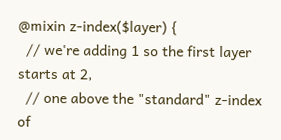@mixin z-index($layer) {
  // we're adding 1 so the first layer starts at 2,
  // one above the "standard" z-index of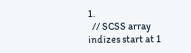1.
  // SCSS array indizes start at 1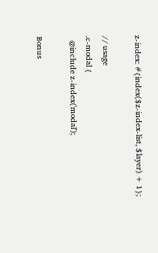z-index: #{index($z-index-list, $layer) + 1};

// usage
.c-modal {
  @include z-index('modal');

Bonus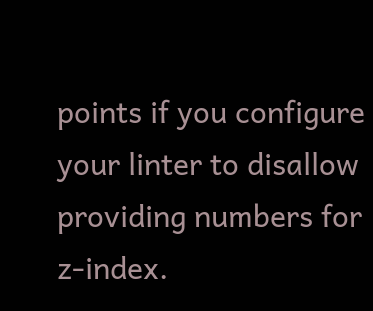points if you configure your linter to disallow providing numbers for z-index.